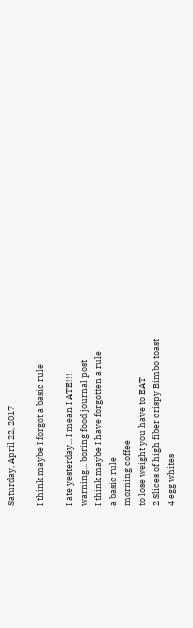Saturday, April 22, 2017

I think maybe I forgot a basic rule

I ate yesterday... I mean I ATE!!!
warning... boring food journal post
I think maybe I have forgotten a rule
a basic rule
morning coffee
to lose weight you have to EAT
2 Slices of high fiber crispy Bimbo toast
4 egg whites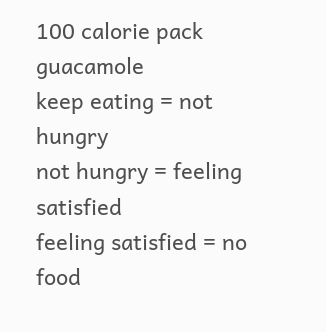100 calorie pack guacamole
keep eating = not hungry
not hungry = feeling satisfied
feeling satisfied = no food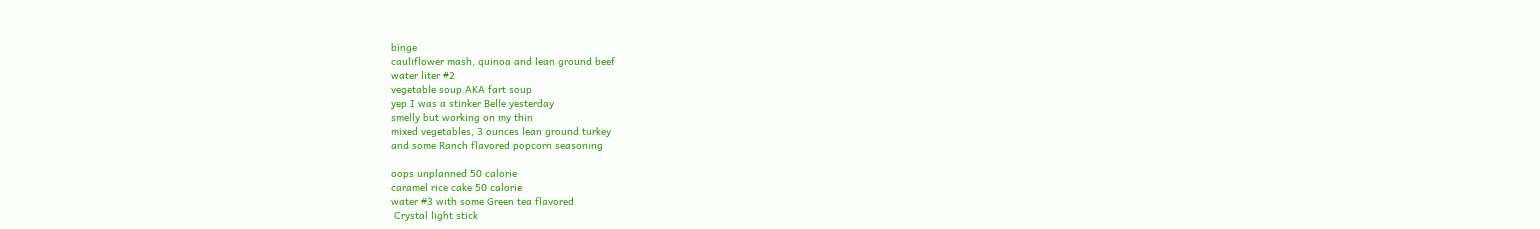binge
cauliflower mash, quinoa and lean ground beef
water liter #2
vegetable soup AKA fart soup
yep I was a stinker Belle yesterday
smelly but working on my thin
mixed vegetables, 3 ounces lean ground turkey
and some Ranch flavored popcorn seasoning

oops unplanned 50 calorie
caramel rice cake 50 calorie
water #3 with some Green tea flavored
 Crystal light stick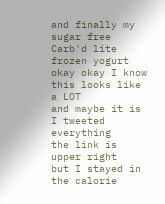and finally my sugar free Carb'd lite
frozen yogurt
okay okay I know this looks like a LOT
and maybe it is
I tweeted everything
the link is upper right
but I stayed in the calorie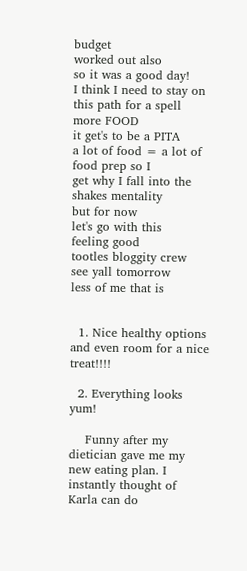budget
worked out also
so it was a good day!
I think I need to stay on this path for a spell
more FOOD
it get's to be a PITA
a lot of food = a lot of food prep so I
get why I fall into the shakes mentality
but for now
let's go with this
feeling good
tootles bloggity crew
see yall tomorrow
less of me that is


  1. Nice healthy options and even room for a nice treat!!!!

  2. Everything looks yum!

    Funny after my dietician gave me my new eating plan. I instantly thought of Karla can do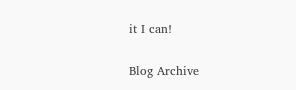it I can!


Blog Archive